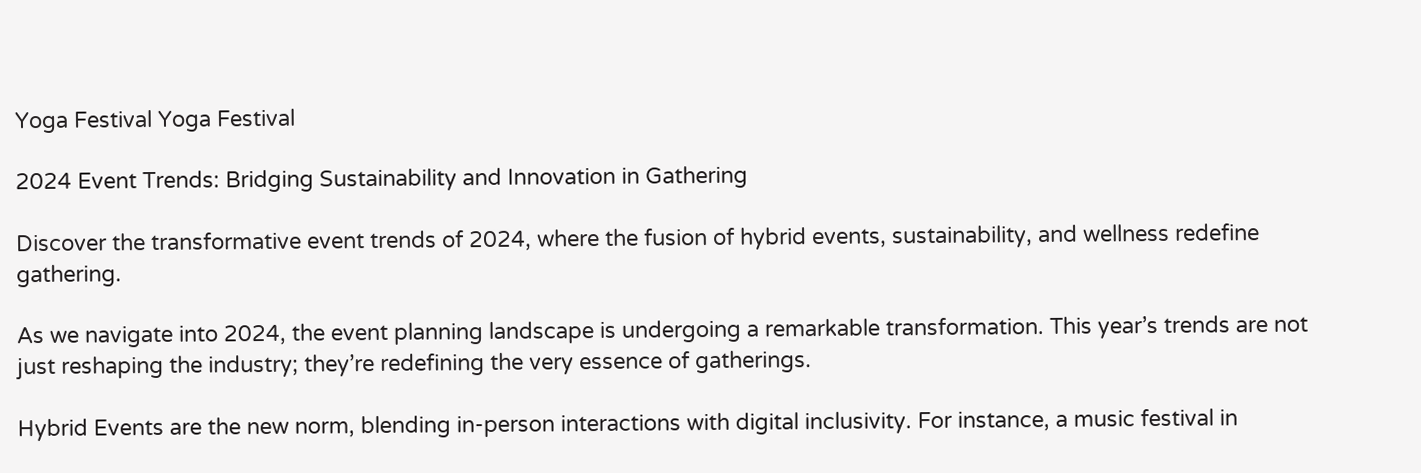Yoga Festival Yoga Festival

2024 Event Trends: Bridging Sustainability and Innovation in Gathering

Discover the transformative event trends of 2024, where the fusion of hybrid events, sustainability, and wellness redefine gathering.

As we navigate into 2024, the event planning landscape is undergoing a remarkable transformation. This year’s trends are not just reshaping the industry; they’re redefining the very essence of gatherings.

Hybrid Events are the new norm, blending in-person interactions with digital inclusivity. For instance, a music festival in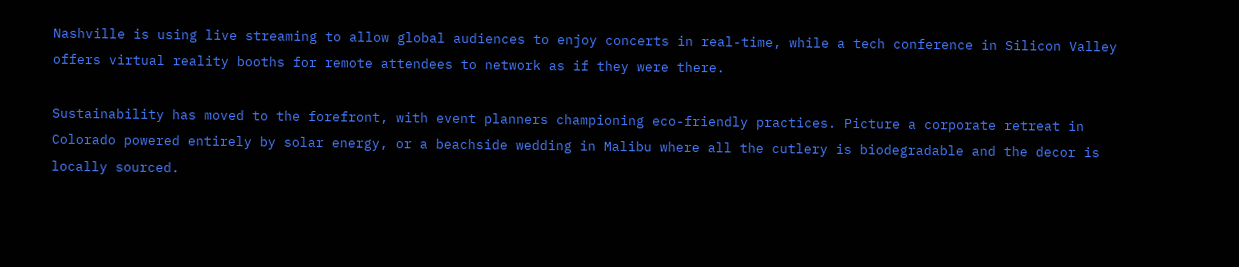Nashville is using live streaming to allow global audiences to enjoy concerts in real-time, while a tech conference in Silicon Valley offers virtual reality booths for remote attendees to network as if they were there.

Sustainability has moved to the forefront, with event planners championing eco-friendly practices. Picture a corporate retreat in Colorado powered entirely by solar energy, or a beachside wedding in Malibu where all the cutlery is biodegradable and the decor is locally sourced.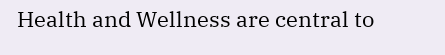Health and Wellness are central to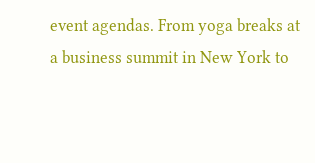event agendas. From yoga breaks at a business summit in New York to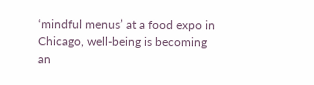‘mindful menus’ at a food expo in Chicago, well-being is becoming an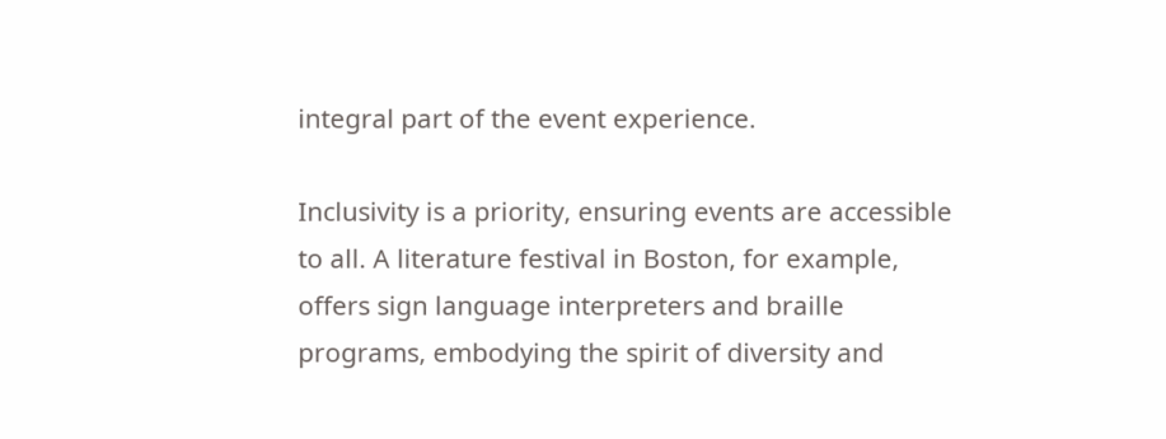integral part of the event experience.

Inclusivity is a priority, ensuring events are accessible to all. A literature festival in Boston, for example, offers sign language interpreters and braille programs, embodying the spirit of diversity and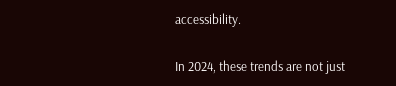accessibility.

In 2024, these trends are not just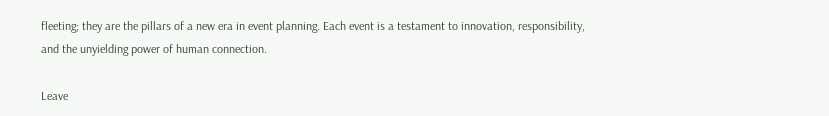fleeting; they are the pillars of a new era in event planning. Each event is a testament to innovation, responsibility, and the unyielding power of human connection.

Leave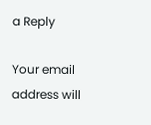a Reply

Your email address will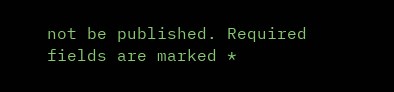not be published. Required fields are marked *